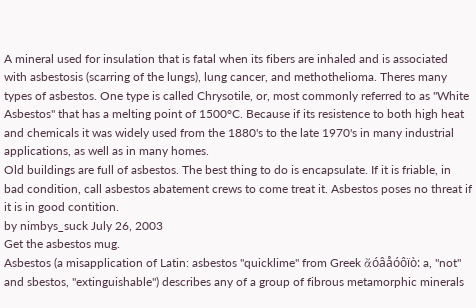A mineral used for insulation that is fatal when its fibers are inhaled and is associated with asbestosis (scarring of the lungs), lung cancer, and methothelioma. Theres many types of asbestos. One type is called Chrysotile, or, most commonly referred to as "White Asbestos" that has a melting point of 1500°C. Because if its resistence to both high heat and chemicals it was widely used from the 1880's to the late 1970's in many industrial applications, as well as in many homes.
Old buildings are full of asbestos. The best thing to do is encapsulate. If it is friable, in bad condition, call asbestos abatement crews to come treat it. Asbestos poses no threat if it is in good contition.
by nimbys_suck July 26, 2003
Get the asbestos mug.
Asbestos (a misapplication of Latin: asbestos "quicklime" from Greek ἄóâåóôïò: a, "not" and sbestos, "extinguishable") describes any of a group of fibrous metamorphic minerals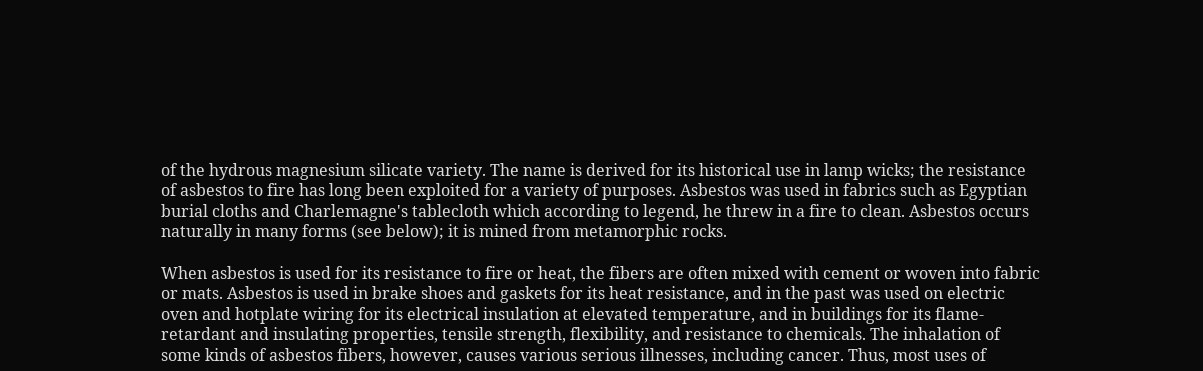of the hydrous magnesium silicate variety. The name is derived for its historical use in lamp wicks; the resistance of asbestos to fire has long been exploited for a variety of purposes. Asbestos was used in fabrics such as Egyptian burial cloths and Charlemagne's tablecloth which according to legend, he threw in a fire to clean. Asbestos occurs naturally in many forms (see below); it is mined from metamorphic rocks.

When asbestos is used for its resistance to fire or heat, the fibers are often mixed with cement or woven into fabric or mats. Asbestos is used in brake shoes and gaskets for its heat resistance, and in the past was used on electric oven and hotplate wiring for its electrical insulation at elevated temperature, and in buildings for its flame-retardant and insulating properties, tensile strength, flexibility, and resistance to chemicals. The inhalation of some kinds of asbestos fibers, however, causes various serious illnesses, including cancer. Thus, most uses of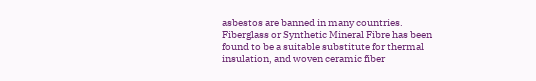asbestos are banned in many countries. Fiberglass or Synthetic Mineral Fibre has been found to be a suitable substitute for thermal insulation, and woven ceramic fiber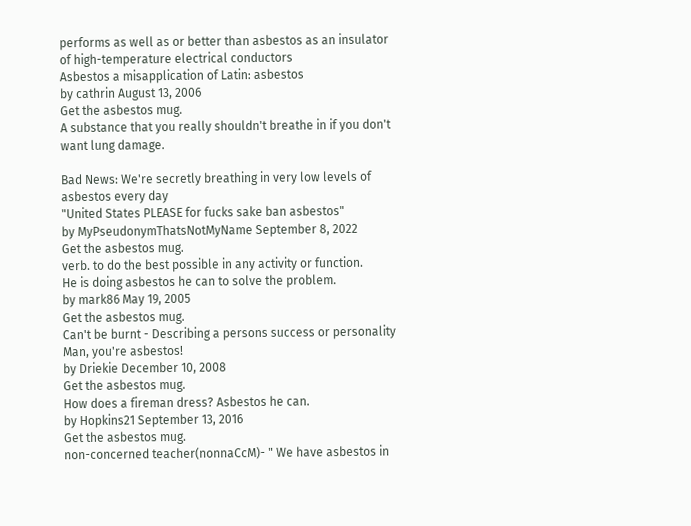performs as well as or better than asbestos as an insulator of high-temperature electrical conductors
Asbestos a misapplication of Latin: asbestos
by cathrin August 13, 2006
Get the asbestos mug.
A substance that you really shouldn't breathe in if you don't want lung damage.

Bad News: We're secretly breathing in very low levels of asbestos every day
"United States PLEASE for fucks sake ban asbestos"
by MyPseudonymThatsNotMyName September 8, 2022
Get the asbestos mug.
verb. to do the best possible in any activity or function.
He is doing asbestos he can to solve the problem.
by mark86 May 19, 2005
Get the asbestos mug.
Can't be burnt - Describing a persons success or personality
Man, you're asbestos!
by Driekie December 10, 2008
Get the asbestos mug.
How does a fireman dress? Asbestos he can.
by Hopkins21 September 13, 2016
Get the asbestos mug.
non-concerned teacher(nonnaCcM)- " We have asbestos in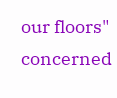our floors"
concerned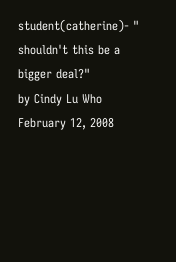student(catherine)- " shouldn't this be a bigger deal?"
by Cindy Lu Who February 12, 2008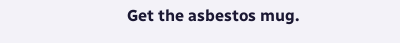Get the asbestos mug.